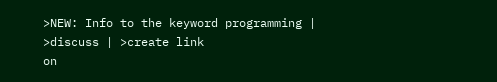>NEW: Info to the keyword programming | >discuss | >create link
on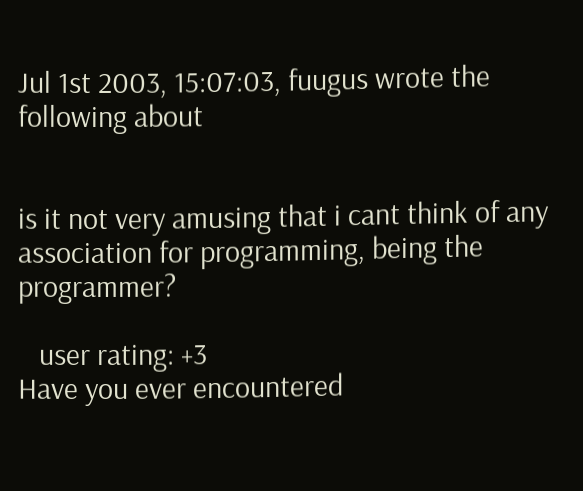Jul 1st 2003, 15:07:03, fuugus wrote the following about


is it not very amusing that i cant think of any association for programming, being the programmer?

   user rating: +3
Have you ever encountered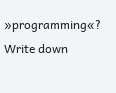»programming«? Write down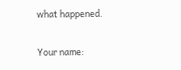what happened.

Your name: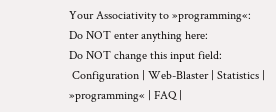Your Associativity to »programming«:
Do NOT enter anything here:
Do NOT change this input field:
 Configuration | Web-Blaster | Statistics | »programming« | FAQ |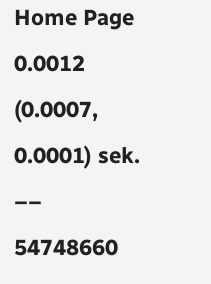Home Page
0.0012 (0.0007, 0.0001) sek. –– 54748660